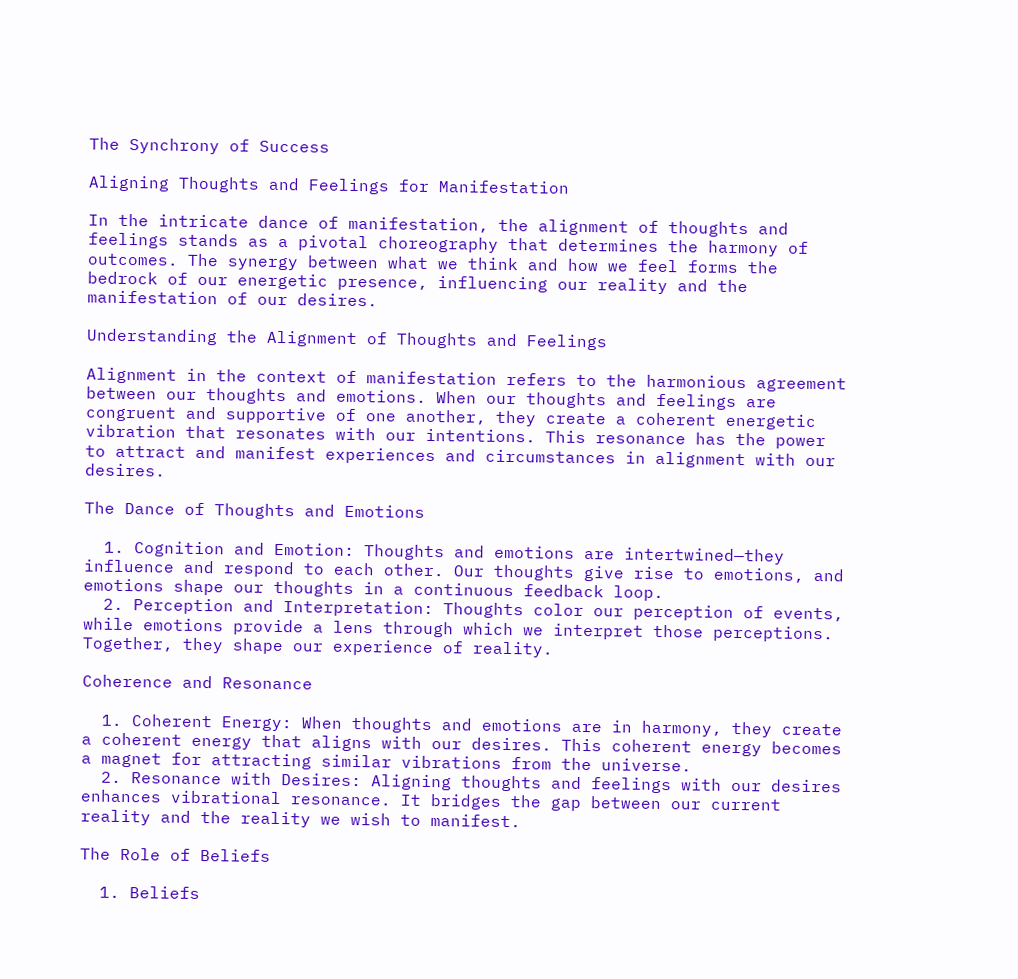The Synchrony of Success

Aligning Thoughts and Feelings for Manifestation

In the intricate dance of manifestation, the alignment of thoughts and feelings stands as a pivotal choreography that determines the harmony of outcomes. The synergy between what we think and how we feel forms the bedrock of our energetic presence, influencing our reality and the manifestation of our desires.

Understanding the Alignment of Thoughts and Feelings

Alignment in the context of manifestation refers to the harmonious agreement between our thoughts and emotions. When our thoughts and feelings are congruent and supportive of one another, they create a coherent energetic vibration that resonates with our intentions. This resonance has the power to attract and manifest experiences and circumstances in alignment with our desires.

The Dance of Thoughts and Emotions

  1. Cognition and Emotion: Thoughts and emotions are intertwined—they influence and respond to each other. Our thoughts give rise to emotions, and emotions shape our thoughts in a continuous feedback loop.
  2. Perception and Interpretation: Thoughts color our perception of events, while emotions provide a lens through which we interpret those perceptions. Together, they shape our experience of reality.

Coherence and Resonance

  1. Coherent Energy: When thoughts and emotions are in harmony, they create a coherent energy that aligns with our desires. This coherent energy becomes a magnet for attracting similar vibrations from the universe.
  2. Resonance with Desires: Aligning thoughts and feelings with our desires enhances vibrational resonance. It bridges the gap between our current reality and the reality we wish to manifest.

The Role of Beliefs

  1. Beliefs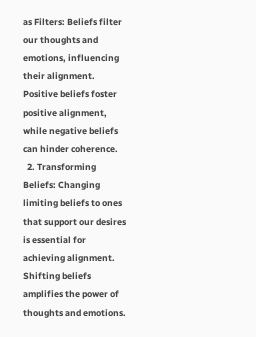as Filters: Beliefs filter our thoughts and emotions, influencing their alignment. Positive beliefs foster positive alignment, while negative beliefs can hinder coherence.
  2. Transforming Beliefs: Changing limiting beliefs to ones that support our desires is essential for achieving alignment. Shifting beliefs amplifies the power of thoughts and emotions.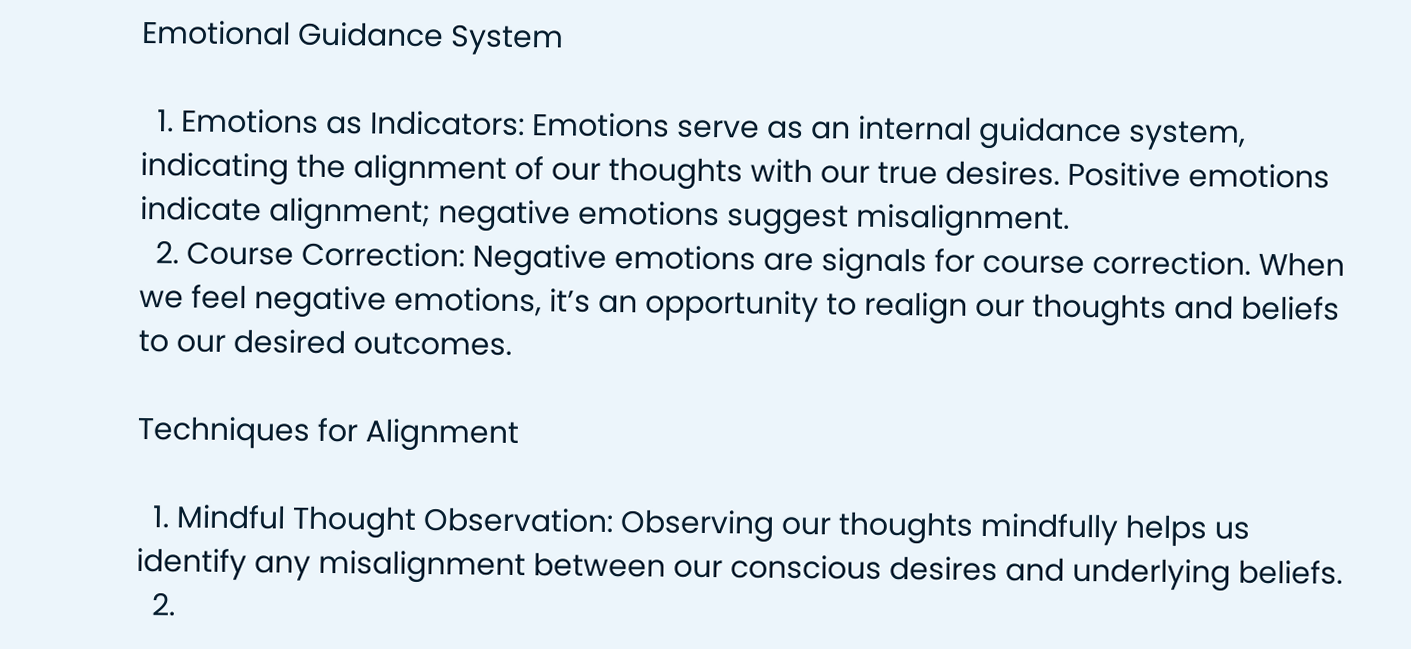Emotional Guidance System

  1. Emotions as Indicators: Emotions serve as an internal guidance system, indicating the alignment of our thoughts with our true desires. Positive emotions indicate alignment; negative emotions suggest misalignment.
  2. Course Correction: Negative emotions are signals for course correction. When we feel negative emotions, it’s an opportunity to realign our thoughts and beliefs to our desired outcomes.

Techniques for Alignment

  1. Mindful Thought Observation: Observing our thoughts mindfully helps us identify any misalignment between our conscious desires and underlying beliefs.
  2.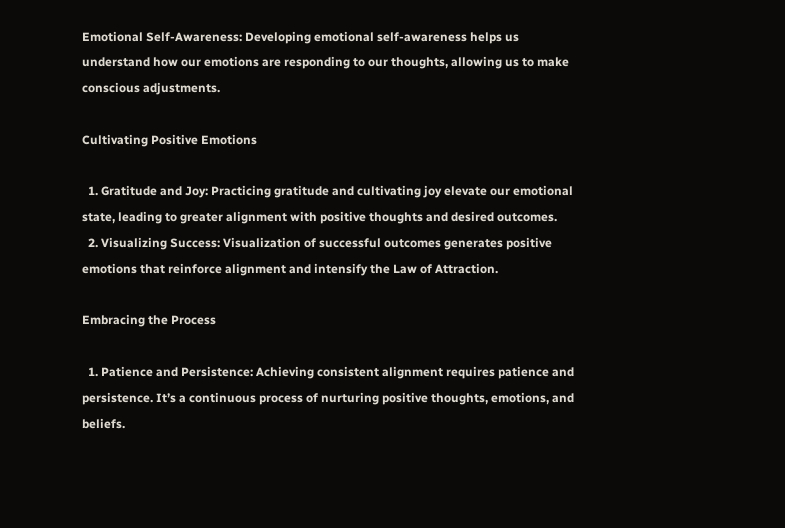Emotional Self-Awareness: Developing emotional self-awareness helps us understand how our emotions are responding to our thoughts, allowing us to make conscious adjustments.

Cultivating Positive Emotions

  1. Gratitude and Joy: Practicing gratitude and cultivating joy elevate our emotional state, leading to greater alignment with positive thoughts and desired outcomes.
  2. Visualizing Success: Visualization of successful outcomes generates positive emotions that reinforce alignment and intensify the Law of Attraction.

Embracing the Process

  1. Patience and Persistence: Achieving consistent alignment requires patience and persistence. It’s a continuous process of nurturing positive thoughts, emotions, and beliefs.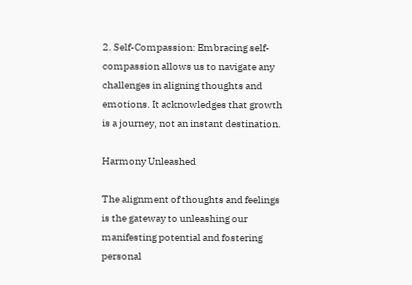2. Self-Compassion: Embracing self-compassion allows us to navigate any challenges in aligning thoughts and emotions. It acknowledges that growth is a journey, not an instant destination.

Harmony Unleashed

The alignment of thoughts and feelings is the gateway to unleashing our manifesting potential and fostering personal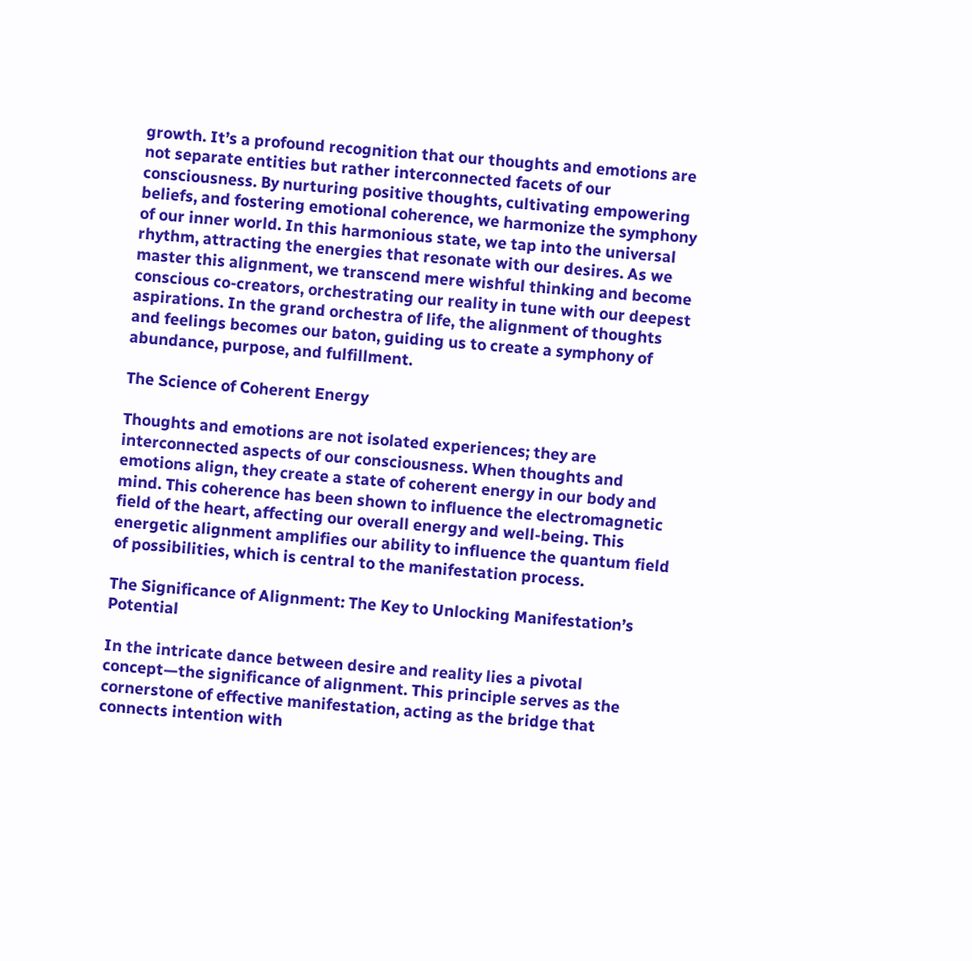growth. It’s a profound recognition that our thoughts and emotions are not separate entities but rather interconnected facets of our consciousness. By nurturing positive thoughts, cultivating empowering beliefs, and fostering emotional coherence, we harmonize the symphony of our inner world. In this harmonious state, we tap into the universal rhythm, attracting the energies that resonate with our desires. As we master this alignment, we transcend mere wishful thinking and become conscious co-creators, orchestrating our reality in tune with our deepest aspirations. In the grand orchestra of life, the alignment of thoughts and feelings becomes our baton, guiding us to create a symphony of abundance, purpose, and fulfillment.

The Science of Coherent Energy

Thoughts and emotions are not isolated experiences; they are interconnected aspects of our consciousness. When thoughts and emotions align, they create a state of coherent energy in our body and mind. This coherence has been shown to influence the electromagnetic field of the heart, affecting our overall energy and well-being. This energetic alignment amplifies our ability to influence the quantum field of possibilities, which is central to the manifestation process.

The Significance of Alignment: The Key to Unlocking Manifestation’s Potential

In the intricate dance between desire and reality lies a pivotal concept—the significance of alignment. This principle serves as the cornerstone of effective manifestation, acting as the bridge that connects intention with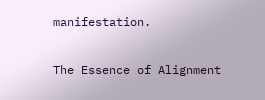manifestation.

The Essence of Alignment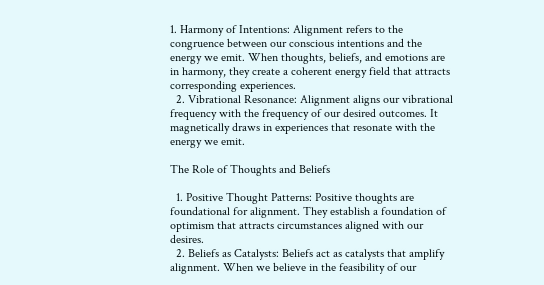1. Harmony of Intentions: Alignment refers to the congruence between our conscious intentions and the energy we emit. When thoughts, beliefs, and emotions are in harmony, they create a coherent energy field that attracts corresponding experiences.
  2. Vibrational Resonance: Alignment aligns our vibrational frequency with the frequency of our desired outcomes. It magnetically draws in experiences that resonate with the energy we emit.

The Role of Thoughts and Beliefs

  1. Positive Thought Patterns: Positive thoughts are foundational for alignment. They establish a foundation of optimism that attracts circumstances aligned with our desires.
  2. Beliefs as Catalysts: Beliefs act as catalysts that amplify alignment. When we believe in the feasibility of our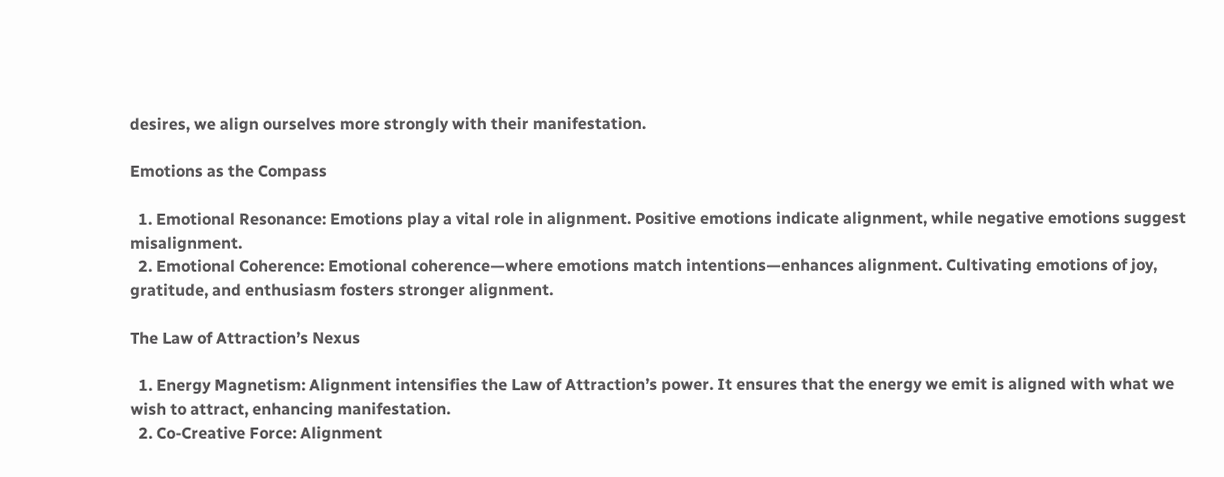desires, we align ourselves more strongly with their manifestation.

Emotions as the Compass

  1. Emotional Resonance: Emotions play a vital role in alignment. Positive emotions indicate alignment, while negative emotions suggest misalignment.
  2. Emotional Coherence: Emotional coherence—where emotions match intentions—enhances alignment. Cultivating emotions of joy, gratitude, and enthusiasm fosters stronger alignment.

The Law of Attraction’s Nexus

  1. Energy Magnetism: Alignment intensifies the Law of Attraction’s power. It ensures that the energy we emit is aligned with what we wish to attract, enhancing manifestation.
  2. Co-Creative Force: Alignment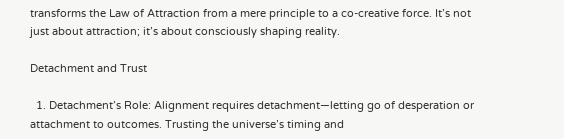transforms the Law of Attraction from a mere principle to a co-creative force. It’s not just about attraction; it’s about consciously shaping reality.

Detachment and Trust

  1. Detachment’s Role: Alignment requires detachment—letting go of desperation or attachment to outcomes. Trusting the universe’s timing and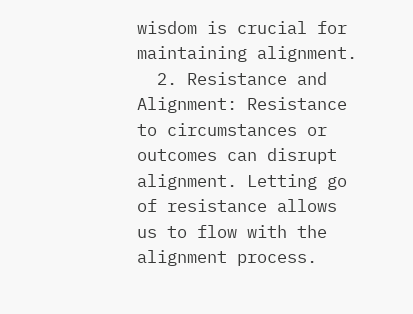wisdom is crucial for maintaining alignment.
  2. Resistance and Alignment: Resistance to circumstances or outcomes can disrupt alignment. Letting go of resistance allows us to flow with the alignment process.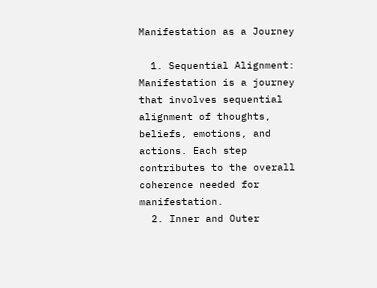Manifestation as a Journey

  1. Sequential Alignment: Manifestation is a journey that involves sequential alignment of thoughts, beliefs, emotions, and actions. Each step contributes to the overall coherence needed for manifestation.
  2. Inner and Outer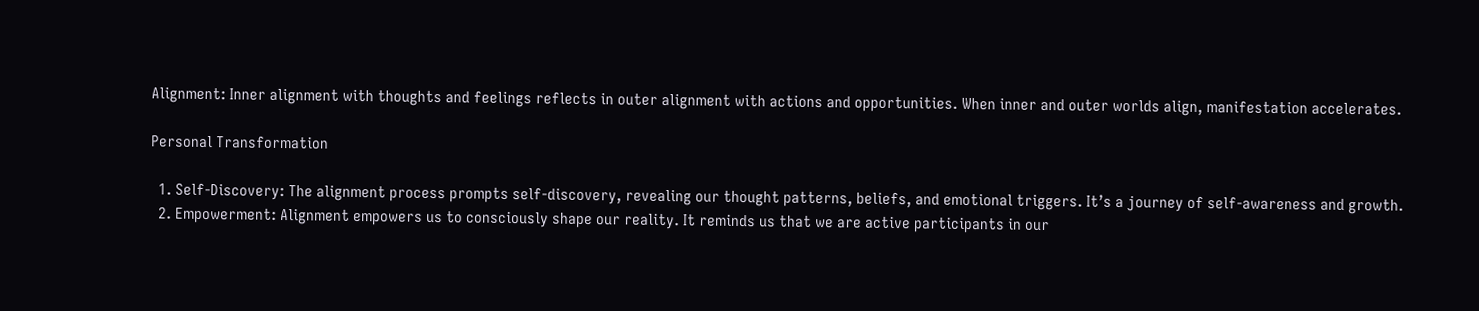Alignment: Inner alignment with thoughts and feelings reflects in outer alignment with actions and opportunities. When inner and outer worlds align, manifestation accelerates.

Personal Transformation

  1. Self-Discovery: The alignment process prompts self-discovery, revealing our thought patterns, beliefs, and emotional triggers. It’s a journey of self-awareness and growth.
  2. Empowerment: Alignment empowers us to consciously shape our reality. It reminds us that we are active participants in our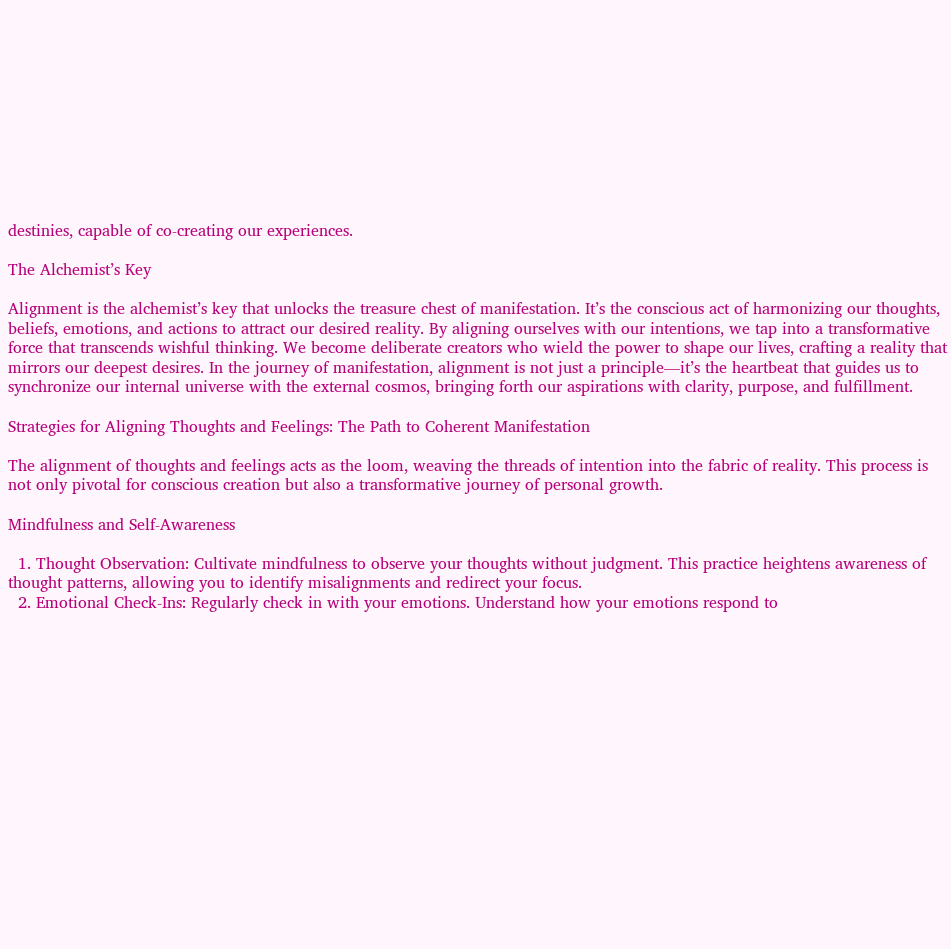destinies, capable of co-creating our experiences.

The Alchemist’s Key

Alignment is the alchemist’s key that unlocks the treasure chest of manifestation. It’s the conscious act of harmonizing our thoughts, beliefs, emotions, and actions to attract our desired reality. By aligning ourselves with our intentions, we tap into a transformative force that transcends wishful thinking. We become deliberate creators who wield the power to shape our lives, crafting a reality that mirrors our deepest desires. In the journey of manifestation, alignment is not just a principle—it’s the heartbeat that guides us to synchronize our internal universe with the external cosmos, bringing forth our aspirations with clarity, purpose, and fulfillment.

Strategies for Aligning Thoughts and Feelings: The Path to Coherent Manifestation

The alignment of thoughts and feelings acts as the loom, weaving the threads of intention into the fabric of reality. This process is not only pivotal for conscious creation but also a transformative journey of personal growth.

Mindfulness and Self-Awareness

  1. Thought Observation: Cultivate mindfulness to observe your thoughts without judgment. This practice heightens awareness of thought patterns, allowing you to identify misalignments and redirect your focus.
  2. Emotional Check-Ins: Regularly check in with your emotions. Understand how your emotions respond to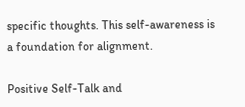specific thoughts. This self-awareness is a foundation for alignment.

Positive Self-Talk and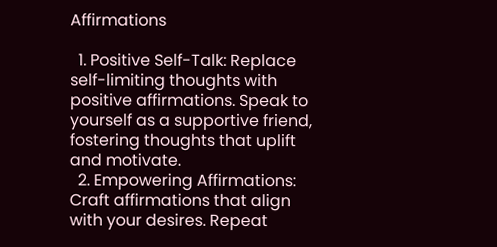Affirmations

  1. Positive Self-Talk: Replace self-limiting thoughts with positive affirmations. Speak to yourself as a supportive friend, fostering thoughts that uplift and motivate.
  2. Empowering Affirmations: Craft affirmations that align with your desires. Repeat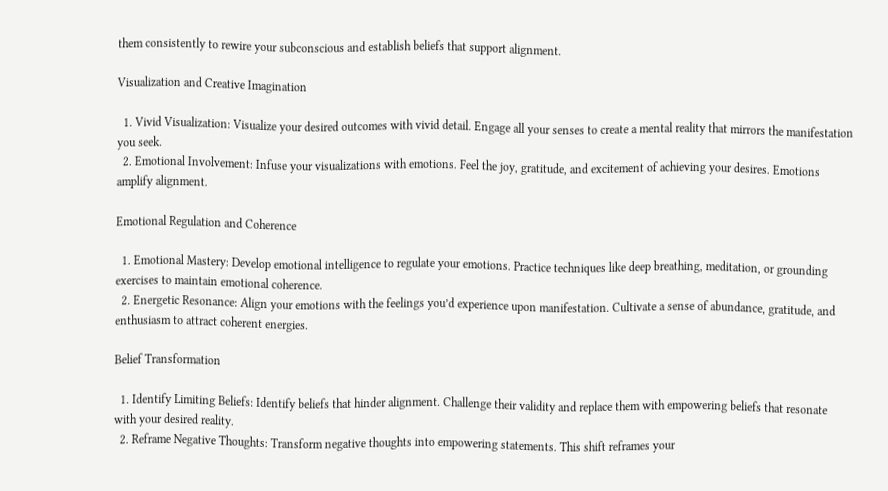them consistently to rewire your subconscious and establish beliefs that support alignment.

Visualization and Creative Imagination

  1. Vivid Visualization: Visualize your desired outcomes with vivid detail. Engage all your senses to create a mental reality that mirrors the manifestation you seek.
  2. Emotional Involvement: Infuse your visualizations with emotions. Feel the joy, gratitude, and excitement of achieving your desires. Emotions amplify alignment.

Emotional Regulation and Coherence

  1. Emotional Mastery: Develop emotional intelligence to regulate your emotions. Practice techniques like deep breathing, meditation, or grounding exercises to maintain emotional coherence.
  2. Energetic Resonance: Align your emotions with the feelings you’d experience upon manifestation. Cultivate a sense of abundance, gratitude, and enthusiasm to attract coherent energies.

Belief Transformation

  1. Identify Limiting Beliefs: Identify beliefs that hinder alignment. Challenge their validity and replace them with empowering beliefs that resonate with your desired reality.
  2. Reframe Negative Thoughts: Transform negative thoughts into empowering statements. This shift reframes your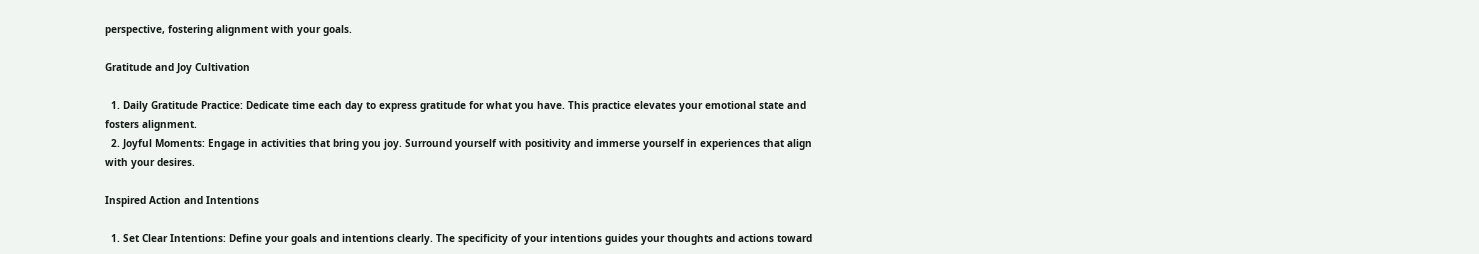perspective, fostering alignment with your goals.

Gratitude and Joy Cultivation

  1. Daily Gratitude Practice: Dedicate time each day to express gratitude for what you have. This practice elevates your emotional state and fosters alignment.
  2. Joyful Moments: Engage in activities that bring you joy. Surround yourself with positivity and immerse yourself in experiences that align with your desires.

Inspired Action and Intentions

  1. Set Clear Intentions: Define your goals and intentions clearly. The specificity of your intentions guides your thoughts and actions toward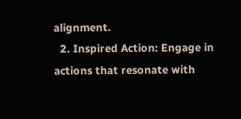alignment.
  2. Inspired Action: Engage in actions that resonate with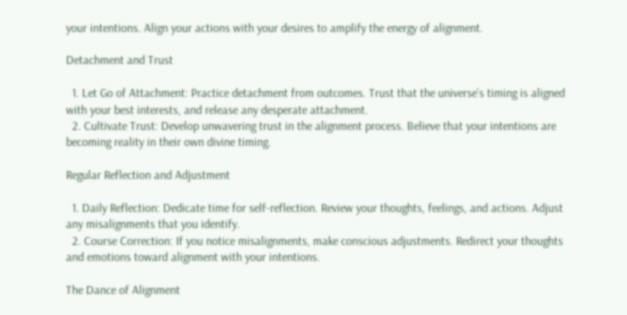your intentions. Align your actions with your desires to amplify the energy of alignment.

Detachment and Trust

  1. Let Go of Attachment: Practice detachment from outcomes. Trust that the universe’s timing is aligned with your best interests, and release any desperate attachment.
  2. Cultivate Trust: Develop unwavering trust in the alignment process. Believe that your intentions are becoming reality in their own divine timing.

Regular Reflection and Adjustment

  1. Daily Reflection: Dedicate time for self-reflection. Review your thoughts, feelings, and actions. Adjust any misalignments that you identify.
  2. Course Correction: If you notice misalignments, make conscious adjustments. Redirect your thoughts and emotions toward alignment with your intentions.

The Dance of Alignment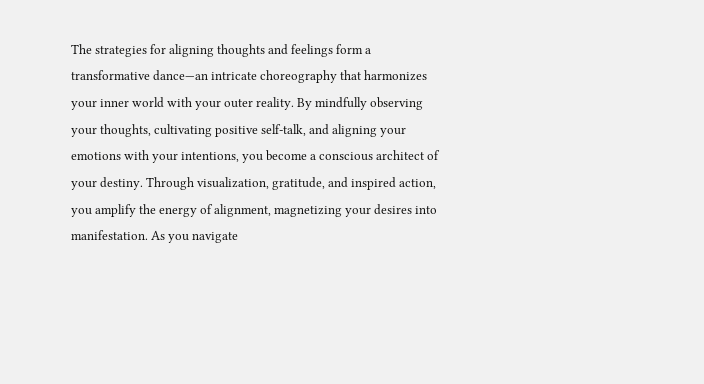The strategies for aligning thoughts and feelings form a transformative dance—an intricate choreography that harmonizes your inner world with your outer reality. By mindfully observing your thoughts, cultivating positive self-talk, and aligning your emotions with your intentions, you become a conscious architect of your destiny. Through visualization, gratitude, and inspired action, you amplify the energy of alignment, magnetizing your desires into manifestation. As you navigate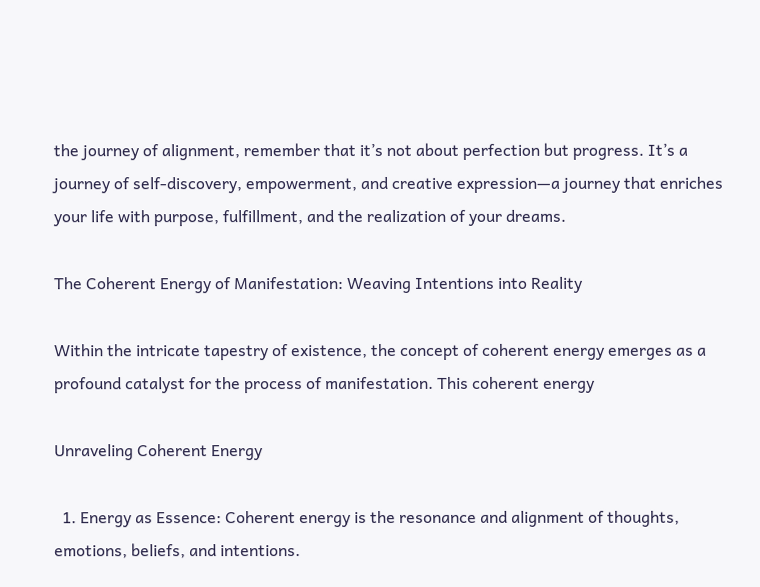the journey of alignment, remember that it’s not about perfection but progress. It’s a journey of self-discovery, empowerment, and creative expression—a journey that enriches your life with purpose, fulfillment, and the realization of your dreams.

The Coherent Energy of Manifestation: Weaving Intentions into Reality

Within the intricate tapestry of existence, the concept of coherent energy emerges as a profound catalyst for the process of manifestation. This coherent energy

Unraveling Coherent Energy

  1. Energy as Essence: Coherent energy is the resonance and alignment of thoughts, emotions, beliefs, and intentions.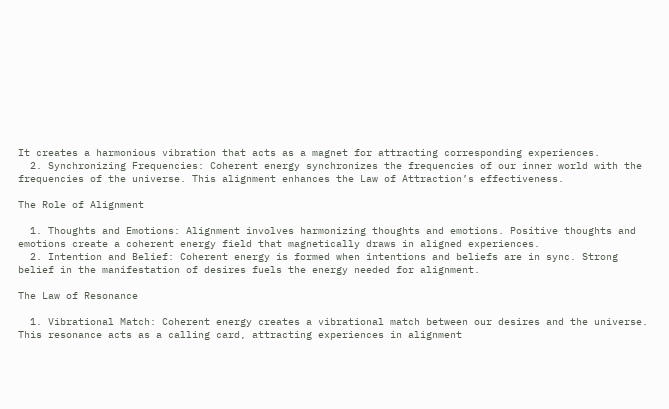It creates a harmonious vibration that acts as a magnet for attracting corresponding experiences.
  2. Synchronizing Frequencies: Coherent energy synchronizes the frequencies of our inner world with the frequencies of the universe. This alignment enhances the Law of Attraction’s effectiveness.

The Role of Alignment

  1. Thoughts and Emotions: Alignment involves harmonizing thoughts and emotions. Positive thoughts and emotions create a coherent energy field that magnetically draws in aligned experiences.
  2. Intention and Belief: Coherent energy is formed when intentions and beliefs are in sync. Strong belief in the manifestation of desires fuels the energy needed for alignment.

The Law of Resonance

  1. Vibrational Match: Coherent energy creates a vibrational match between our desires and the universe. This resonance acts as a calling card, attracting experiences in alignment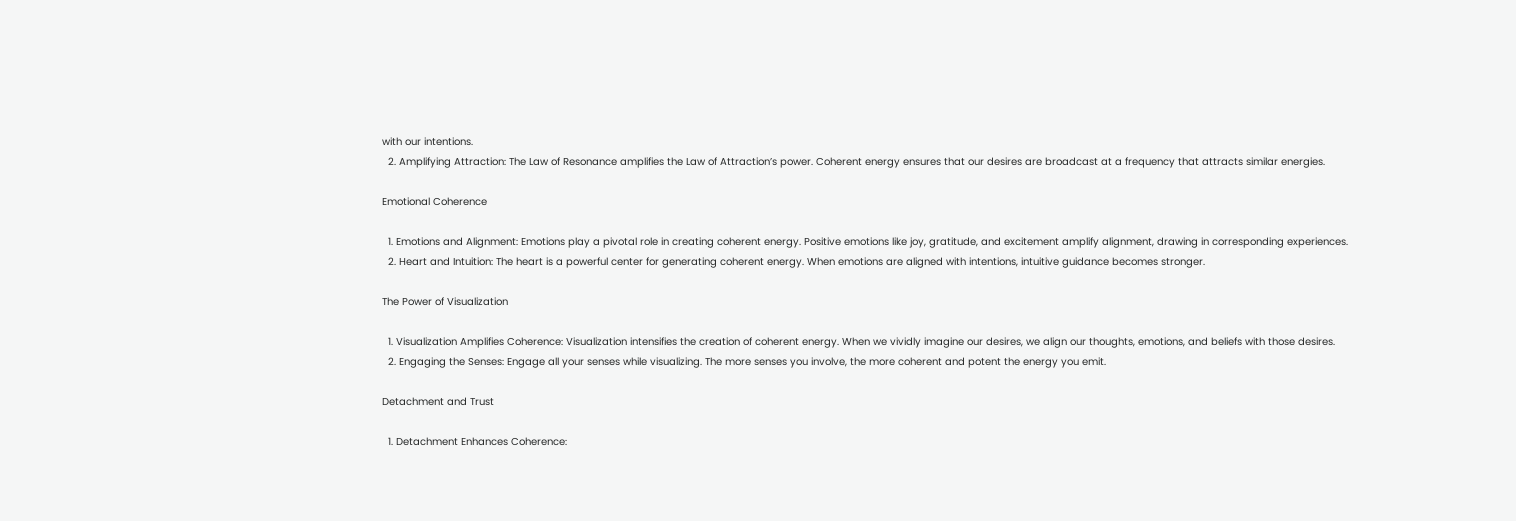with our intentions.
  2. Amplifying Attraction: The Law of Resonance amplifies the Law of Attraction’s power. Coherent energy ensures that our desires are broadcast at a frequency that attracts similar energies.

Emotional Coherence

  1. Emotions and Alignment: Emotions play a pivotal role in creating coherent energy. Positive emotions like joy, gratitude, and excitement amplify alignment, drawing in corresponding experiences.
  2. Heart and Intuition: The heart is a powerful center for generating coherent energy. When emotions are aligned with intentions, intuitive guidance becomes stronger.

The Power of Visualization

  1. Visualization Amplifies Coherence: Visualization intensifies the creation of coherent energy. When we vividly imagine our desires, we align our thoughts, emotions, and beliefs with those desires.
  2. Engaging the Senses: Engage all your senses while visualizing. The more senses you involve, the more coherent and potent the energy you emit.

Detachment and Trust

  1. Detachment Enhances Coherence: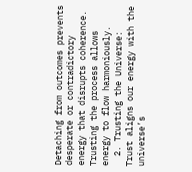Detaching from outcomes prevents desperate or contradictory energy that disrupts coherence. Trusting the process allows energy to flow harmoniously.
  2. Trusting the Universe: Trust aligns our energy with the universe’s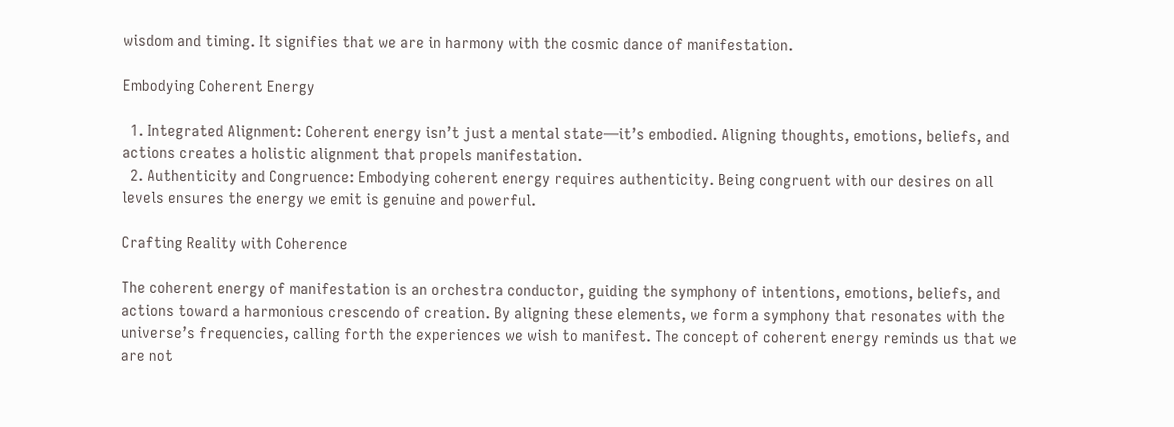wisdom and timing. It signifies that we are in harmony with the cosmic dance of manifestation.

Embodying Coherent Energy

  1. Integrated Alignment: Coherent energy isn’t just a mental state—it’s embodied. Aligning thoughts, emotions, beliefs, and actions creates a holistic alignment that propels manifestation.
  2. Authenticity and Congruence: Embodying coherent energy requires authenticity. Being congruent with our desires on all levels ensures the energy we emit is genuine and powerful.

Crafting Reality with Coherence

The coherent energy of manifestation is an orchestra conductor, guiding the symphony of intentions, emotions, beliefs, and actions toward a harmonious crescendo of creation. By aligning these elements, we form a symphony that resonates with the universe’s frequencies, calling forth the experiences we wish to manifest. The concept of coherent energy reminds us that we are not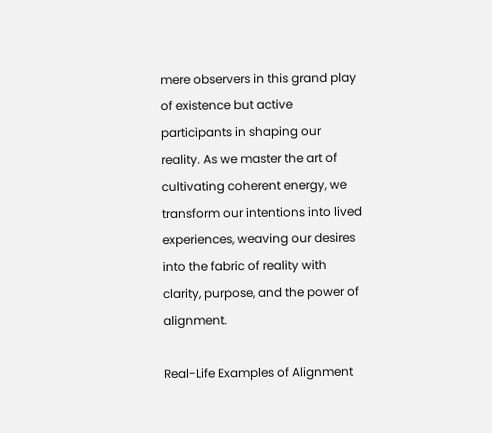mere observers in this grand play of existence but active participants in shaping our reality. As we master the art of cultivating coherent energy, we transform our intentions into lived experiences, weaving our desires into the fabric of reality with clarity, purpose, and the power of alignment.

Real-Life Examples of Alignment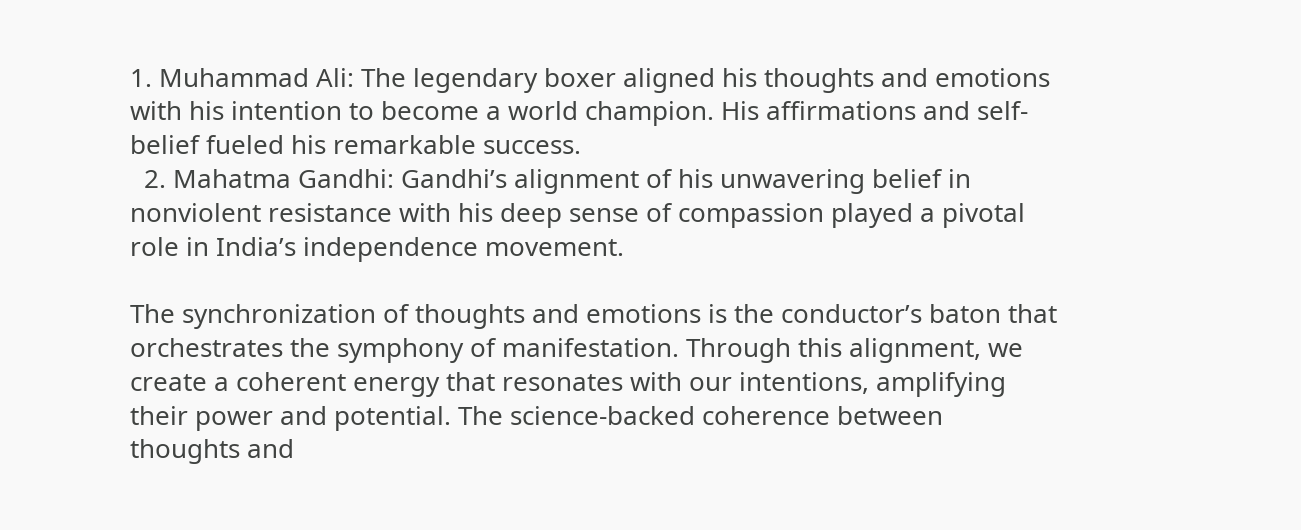1. Muhammad Ali: The legendary boxer aligned his thoughts and emotions with his intention to become a world champion. His affirmations and self-belief fueled his remarkable success.
  2. Mahatma Gandhi: Gandhi’s alignment of his unwavering belief in nonviolent resistance with his deep sense of compassion played a pivotal role in India’s independence movement.

The synchronization of thoughts and emotions is the conductor’s baton that orchestrates the symphony of manifestation. Through this alignment, we create a coherent energy that resonates with our intentions, amplifying their power and potential. The science-backed coherence between thoughts and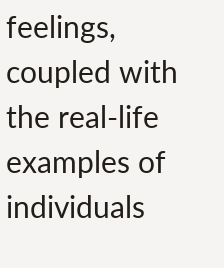feelings, coupled with the real-life examples of individuals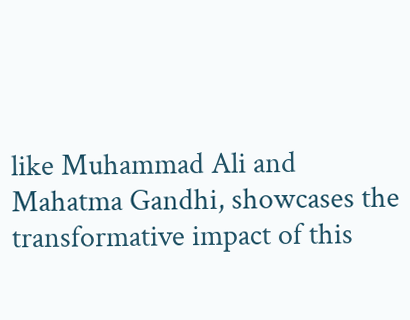like Muhammad Ali and Mahatma Gandhi, showcases the transformative impact of this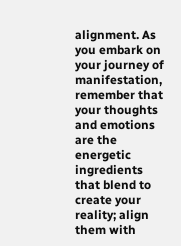alignment. As you embark on your journey of manifestation, remember that your thoughts and emotions are the energetic ingredients that blend to create your reality; align them with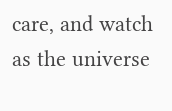care, and watch as the universe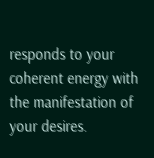responds to your coherent energy with the manifestation of your desires.